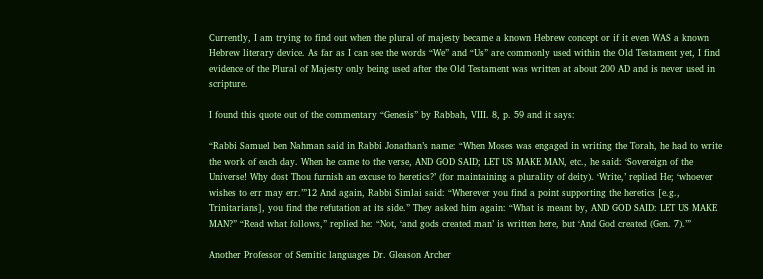Currently, I am trying to find out when the plural of majesty became a known Hebrew concept or if it even WAS a known Hebrew literary device. As far as I can see the words “We” and “Us” are commonly used within the Old Testament yet, I find evidence of the Plural of Majesty only being used after the Old Testament was written at about 200 AD and is never used in scripture.

I found this quote out of the commentary “Genesis” by Rabbah, VIII. 8, p. 59 and it says:

“Rabbi Samuel ben Nahman said in Rabbi Jonathan’s name: “When Moses was engaged in writing the Torah, he had to write the work of each day. When he came to the verse, AND GOD SAID; LET US MAKE MAN, etc., he said: ‘Sovereign of the Universe! Why dost Thou furnish an excuse to heretics?’ (for maintaining a plurality of deity). ‘Write,’ replied He; ‘whoever wishes to err may err.’”12 And again, Rabbi Simlai said: “Wherever you find a point supporting the heretics [e.g., Trinitarians], you find the refutation at its side.” They asked him again: “What is meant by, AND GOD SAID: LET US MAKE MAN?” “Read what follows,” replied he: “Not, ‘and gods created man’ is written here, but ‘And God created (Gen. 7).’”

Another Professor of Semitic languages Dr. Gleason Archer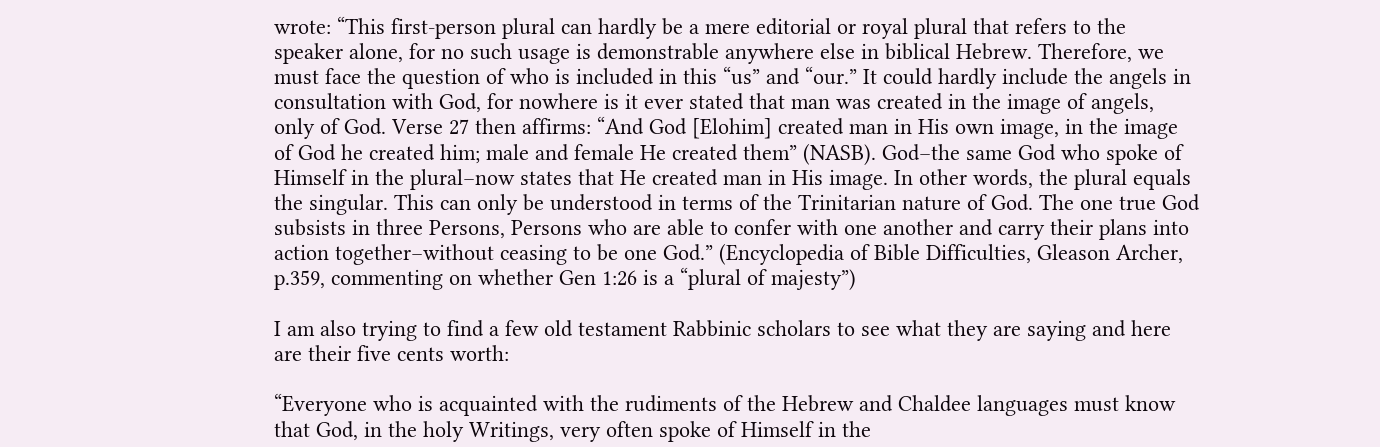wrote: “This first-person plural can hardly be a mere editorial or royal plural that refers to the speaker alone, for no such usage is demonstrable anywhere else in biblical Hebrew. Therefore, we must face the question of who is included in this “us” and “our.” It could hardly include the angels in consultation with God, for nowhere is it ever stated that man was created in the image of angels, only of God. Verse 27 then affirms: “And God [Elohim] created man in His own image, in the image of God he created him; male and female He created them” (NASB). God–the same God who spoke of Himself in the plural–now states that He created man in His image. In other words, the plural equals the singular. This can only be understood in terms of the Trinitarian nature of God. The one true God subsists in three Persons, Persons who are able to confer with one another and carry their plans into action together–without ceasing to be one God.” (Encyclopedia of Bible Difficulties, Gleason Archer, p.359, commenting on whether Gen 1:26 is a “plural of majesty”)

I am also trying to find a few old testament Rabbinic scholars to see what they are saying and here are their five cents worth:

“Everyone who is acquainted with the rudiments of the Hebrew and Chaldee languages must know that God, in the holy Writings, very often spoke of Himself in the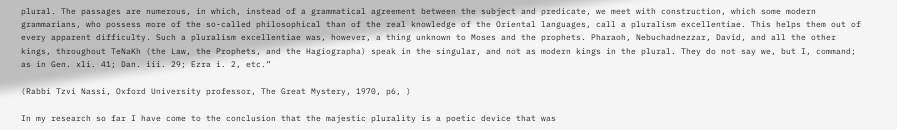plural. The passages are numerous, in which, instead of a grammatical agreement between the subject and predicate, we meet with construction, which some modern grammarians, who possess more of the so-called philosophical than of the real knowledge of the Oriental languages, call a pluralism excellentiae. This helps them out of every apparent difficulty. Such a pluralism excellentiae was, however, a thing unknown to Moses and the prophets. Pharaoh, Nebuchadnezzar, David, and all the other kings, throughout TeNaKh (the Law, the Prophets, and the Hagiographa) speak in the singular, and not as modern kings in the plural. They do not say we, but I, command; as in Gen. xli. 41; Dan. iii. 29; Ezra i. 2, etc.”

(Rabbi Tzvi Nassi, Oxford University professor, The Great Mystery, 1970, p6, )

In my research so far I have come to the conclusion that the majestic plurality is a poetic device that was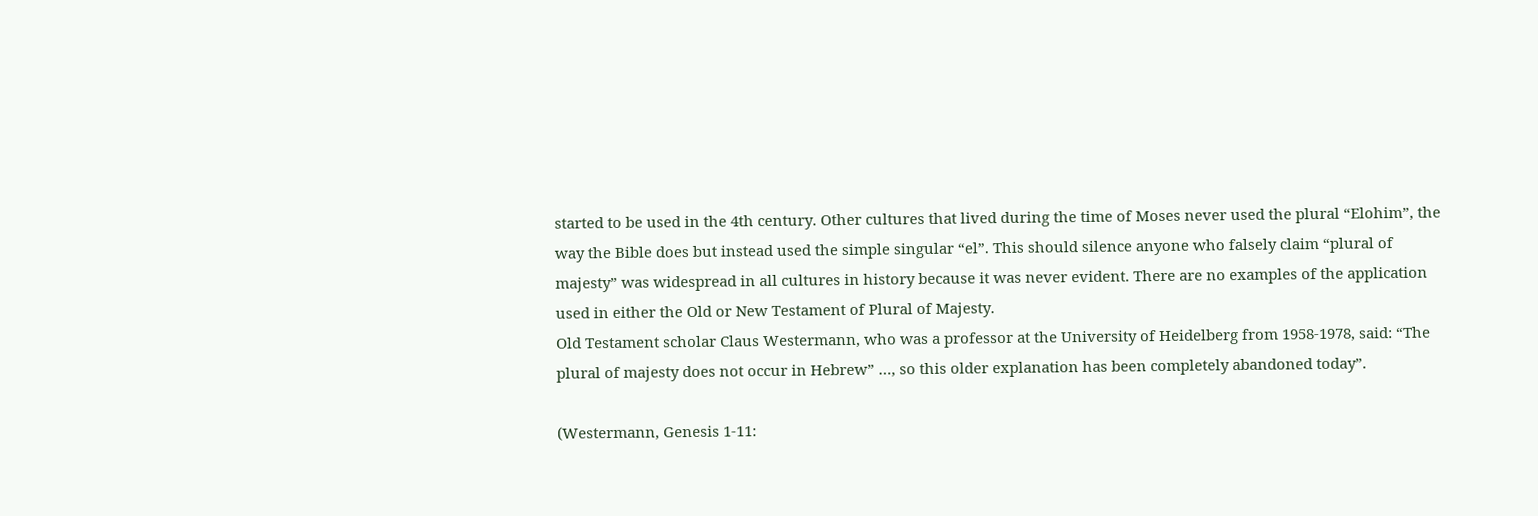started to be used in the 4th century. Other cultures that lived during the time of Moses never used the plural “Elohim”, the way the Bible does but instead used the simple singular “el”. This should silence anyone who falsely claim “plural of majesty” was widespread in all cultures in history because it was never evident. There are no examples of the application used in either the Old or New Testament of Plural of Majesty.
Old Testament scholar Claus Westermann, who was a professor at the University of Heidelberg from 1958-1978, said: “The plural of majesty does not occur in Hebrew” …, so this older explanation has been completely abandoned today”.

(Westermann, Genesis 1-11: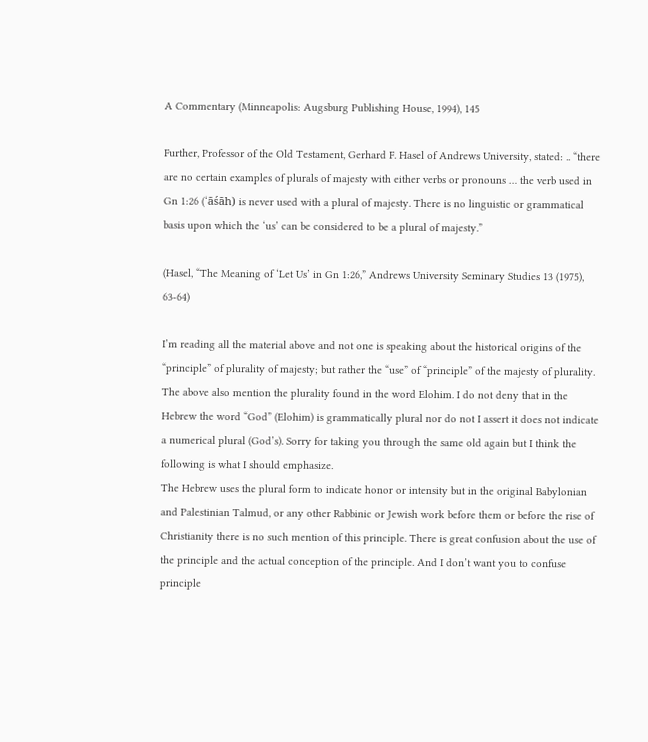A Commentary (Minneapolis: Augsburg Publishing House, 1994), 145

Further, Professor of the Old Testament, Gerhard F. Hasel of Andrews University, stated: .. “there are no certain examples of plurals of majesty with either verbs or pronouns … the verb used in Gn 1:26 (‘āśāh) is never used with a plural of majesty. There is no linguistic or grammatical basis upon which the ‘us’ can be considered to be a plural of majesty.”

(Hasel, “The Meaning of ‘Let Us’ in Gn 1:26,” Andrews University Seminary Studies 13 (1975), 63-64)

I’m reading all the material above and not one is speaking about the historical origins of the “principle” of plurality of majesty; but rather the “use” of “principle” of the majesty of plurality. The above also mention the plurality found in the word Elohim. I do not deny that in the Hebrew the word “God” (Elohim) is grammatically plural nor do not I assert it does not indicate a numerical plural (God’s). Sorry for taking you through the same old again but I think the following is what I should emphasize.
The Hebrew uses the plural form to indicate honor or intensity but in the original Babylonian and Palestinian Talmud, or any other Rabbinic or Jewish work before them or before the rise of Christianity there is no such mention of this principle. There is great confusion about the use of the principle and the actual conception of the principle. And I don’t want you to confuse principle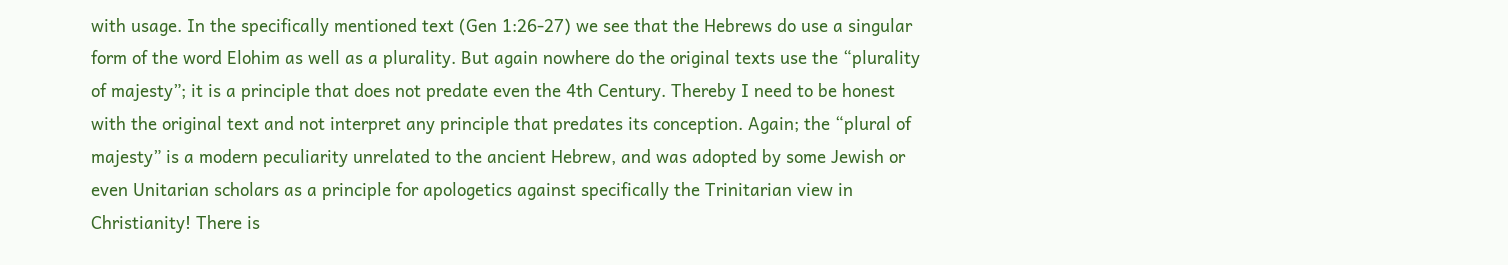with usage. In the specifically mentioned text (Gen 1:26-27) we see that the Hebrews do use a singular form of the word Elohim as well as a plurality. But again nowhere do the original texts use the “plurality of majesty”; it is a principle that does not predate even the 4th Century. Thereby I need to be honest with the original text and not interpret any principle that predates its conception. Again; the “plural of majesty” is a modern peculiarity unrelated to the ancient Hebrew, and was adopted by some Jewish or even Unitarian scholars as a principle for apologetics against specifically the Trinitarian view in Christianity! There is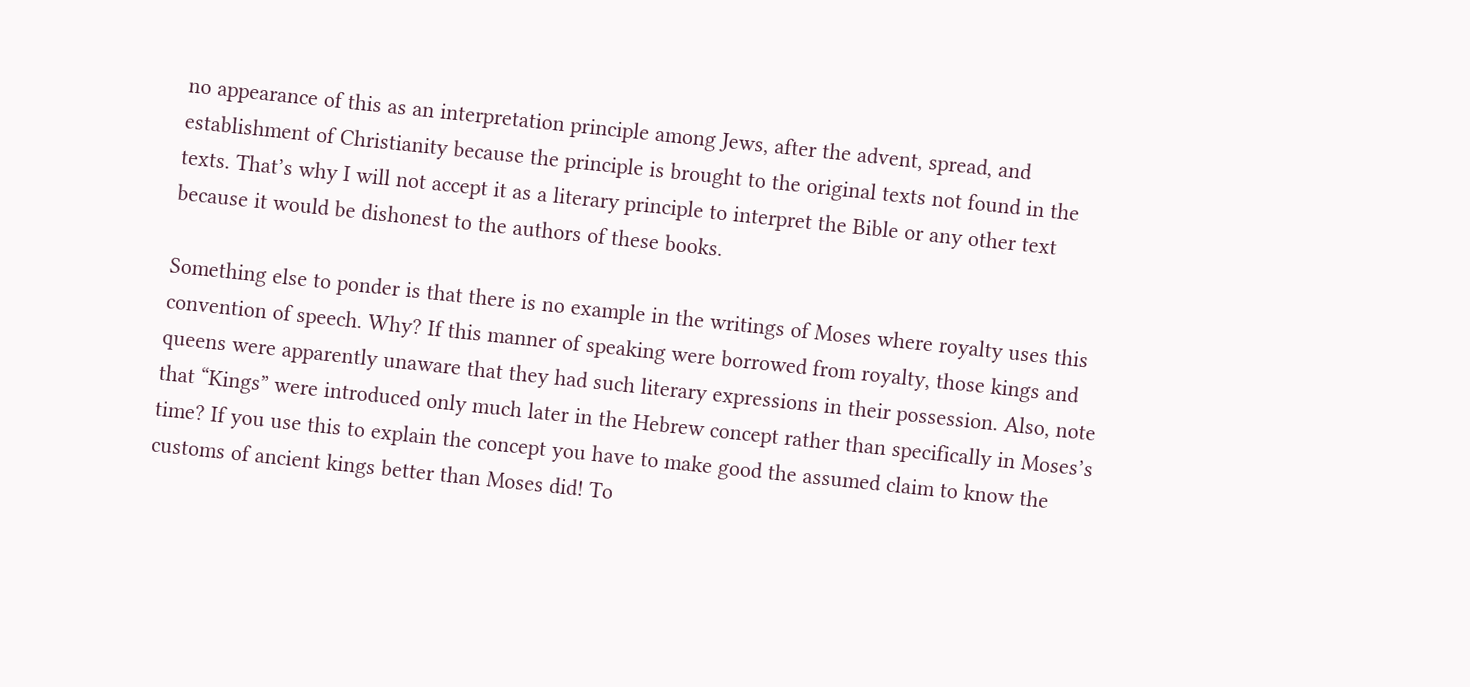no appearance of this as an interpretation principle among Jews, after the advent, spread, and establishment of Christianity because the principle is brought to the original texts not found in the texts. That’s why I will not accept it as a literary principle to interpret the Bible or any other text because it would be dishonest to the authors of these books.

Something else to ponder is that there is no example in the writings of Moses where royalty uses this convention of speech. Why? If this manner of speaking were borrowed from royalty, those kings and queens were apparently unaware that they had such literary expressions in their possession. Also, note that “Kings” were introduced only much later in the Hebrew concept rather than specifically in Moses’s time? If you use this to explain the concept you have to make good the assumed claim to know the customs of ancient kings better than Moses did! To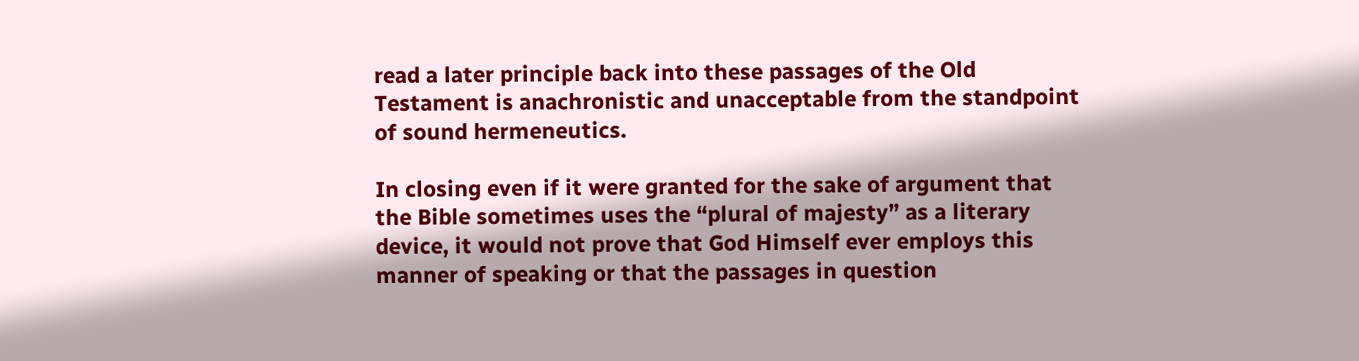read a later principle back into these passages of the Old Testament is anachronistic and unacceptable from the standpoint of sound hermeneutics.

In closing even if it were granted for the sake of argument that the Bible sometimes uses the “plural of majesty” as a literary device, it would not prove that God Himself ever employs this manner of speaking or that the passages in question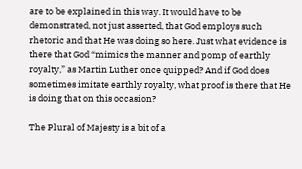are to be explained in this way. It would have to be demonstrated, not just asserted, that God employs such rhetoric and that He was doing so here. Just what evidence is there that God “mimics the manner and pomp of earthly royalty,” as Martin Luther once quipped? And if God does sometimes imitate earthly royalty, what proof is there that He is doing that on this occasion?

The Plural of Majesty is a bit of a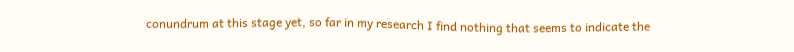conundrum at this stage yet, so far in my research I find nothing that seems to indicate the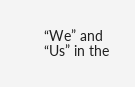“We” and “Us” in the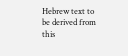Hebrew text to be derived from this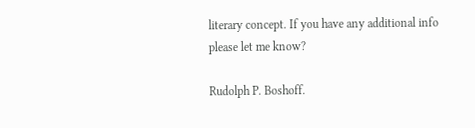literary concept. If you have any additional info please let me know?

Rudolph P. Boshoff.